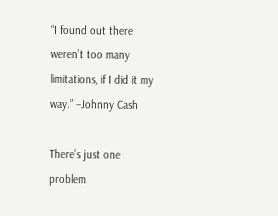“I found out there weren’t too many limitations, if I did it my way.” –Johnny Cash

There’s just one problem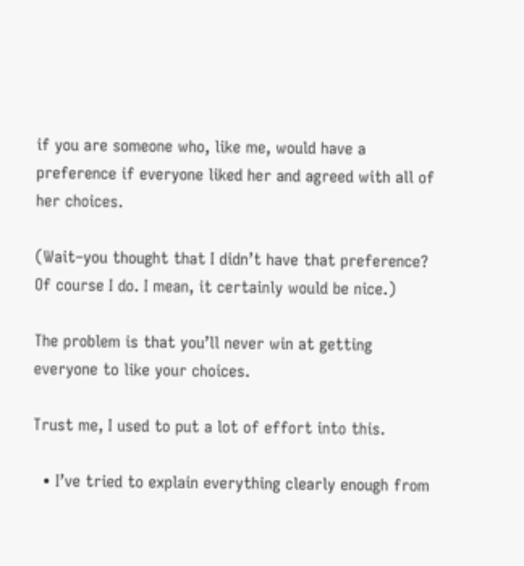if you are someone who, like me, would have a preference if everyone liked her and agreed with all of her choices.

(Wait–you thought that I didn’t have that preference? Of course I do. I mean, it certainly would be nice.)

The problem is that you’ll never win at getting everyone to like your choices.

Trust me, I used to put a lot of effort into this.

  • I’ve tried to explain everything clearly enough from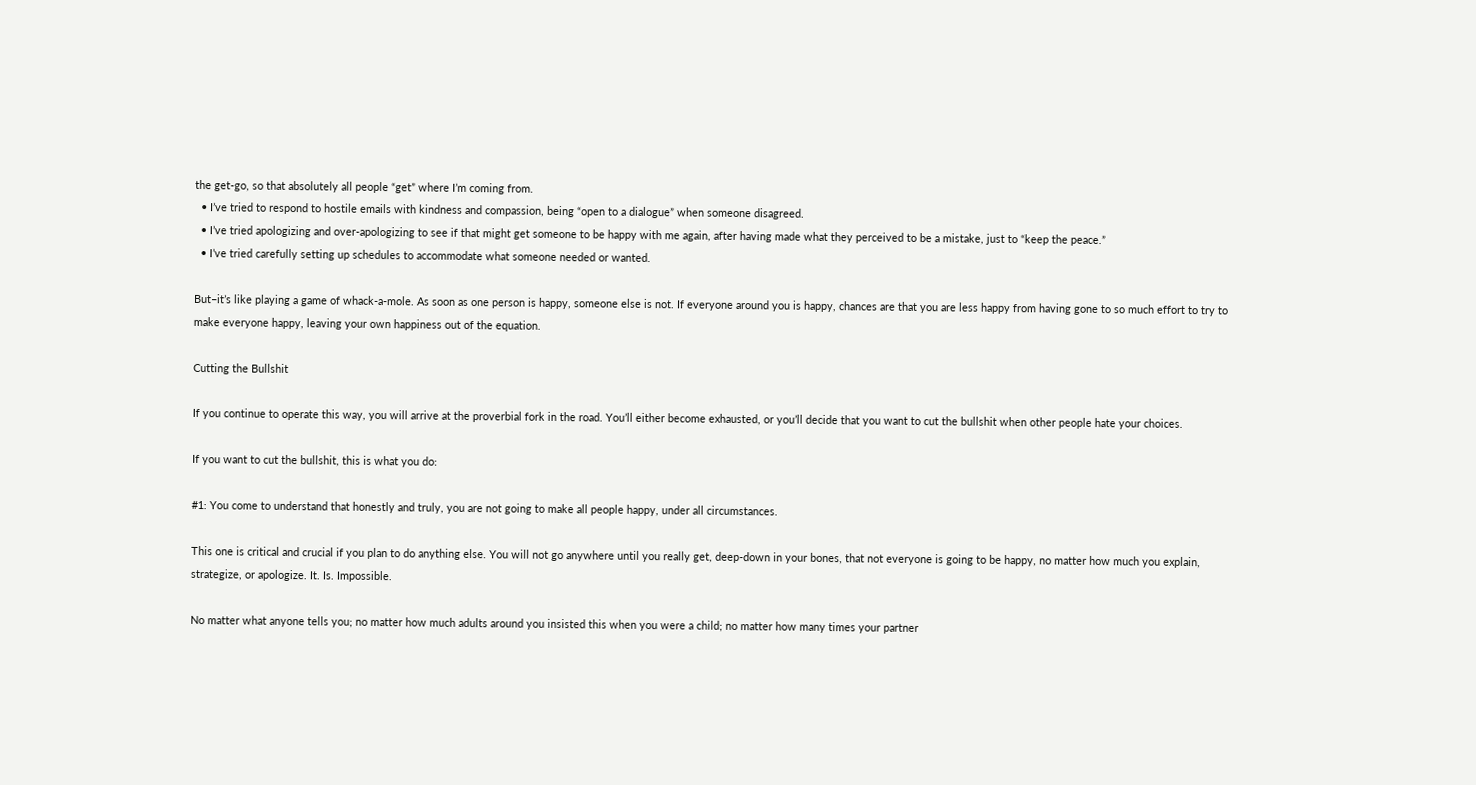the get-go, so that absolutely all people “get” where I’m coming from.
  • I’ve tried to respond to hostile emails with kindness and compassion, being “open to a dialogue” when someone disagreed.
  • I’ve tried apologizing and over-apologizing to see if that might get someone to be happy with me again, after having made what they perceived to be a mistake, just to “keep the peace.”
  • I’ve tried carefully setting up schedules to accommodate what someone needed or wanted.

But–it’s like playing a game of whack-a-mole. As soon as one person is happy, someone else is not. If everyone around you is happy, chances are that you are less happy from having gone to so much effort to try to make everyone happy, leaving your own happiness out of the equation.

Cutting the Bullshit

If you continue to operate this way, you will arrive at the proverbial fork in the road. You’ll either become exhausted, or you’ll decide that you want to cut the bullshit when other people hate your choices.

If you want to cut the bullshit, this is what you do:

#1: You come to understand that honestly and truly, you are not going to make all people happy, under all circumstances.

This one is critical and crucial if you plan to do anything else. You will not go anywhere until you really get, deep-down in your bones, that not everyone is going to be happy, no matter how much you explain, strategize, or apologize. It. Is. Impossible.

No matter what anyone tells you; no matter how much adults around you insisted this when you were a child; no matter how many times your partner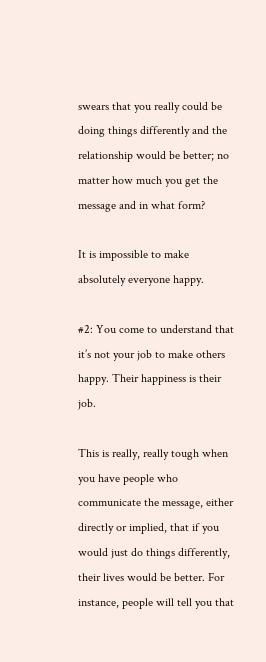swears that you really could be doing things differently and the relationship would be better; no matter how much you get the message and in what form?

It is impossible to make absolutely everyone happy.

#2: You come to understand that it’s not your job to make others happy. Their happiness is their job.

This is really, really tough when you have people who communicate the message, either directly or implied, that if you would just do things differently, their lives would be better. For instance, people will tell you that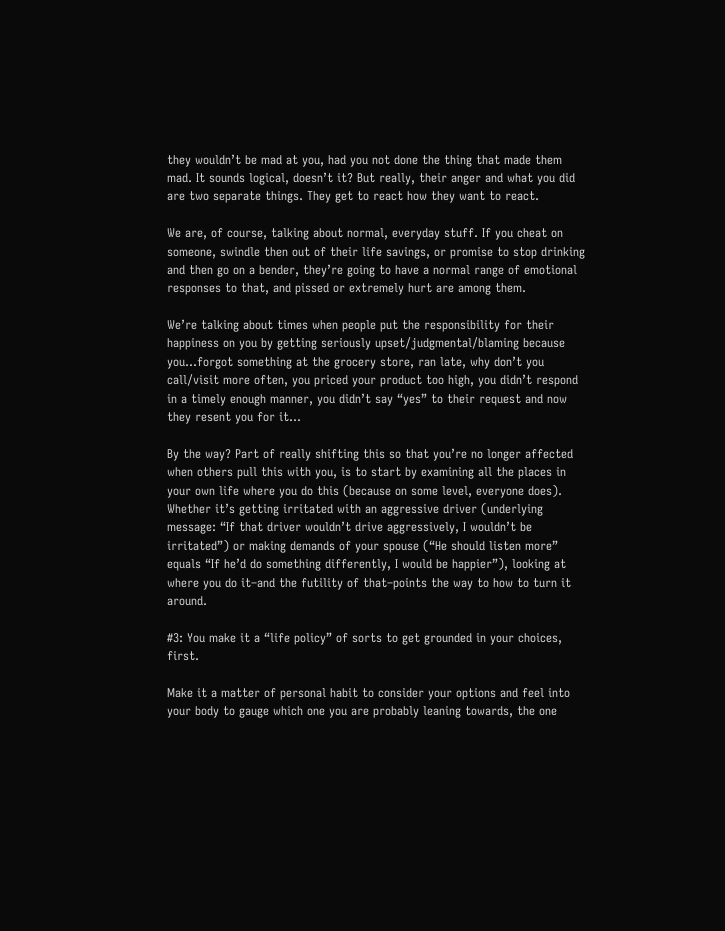they wouldn’t be mad at you, had you not done the thing that made them mad. It sounds logical, doesn’t it? But really, their anger and what you did are two separate things. They get to react how they want to react.

We are, of course, talking about normal, everyday stuff. If you cheat on someone, swindle then out of their life savings, or promise to stop drinking and then go on a bender, they’re going to have a normal range of emotional responses to that, and pissed or extremely hurt are among them.

We’re talking about times when people put the responsibility for their happiness on you by getting seriously upset/judgmental/blaming because you…forgot something at the grocery store, ran late, why don’t you call/visit more often, you priced your product too high, you didn’t respond in a timely enough manner, you didn’t say “yes” to their request and now they resent you for it…

By the way? Part of really shifting this so that you’re no longer affected when others pull this with you, is to start by examining all the places in your own life where you do this (because on some level, everyone does). Whether it’s getting irritated with an aggressive driver (underlying message: “If that driver wouldn’t drive aggressively, I wouldn’t be irritated”) or making demands of your spouse (“He should listen more” equals “If he’d do something differently, I would be happier”), looking at where you do it–and the futility of that–points the way to how to turn it around.

#3: You make it a “life policy” of sorts to get grounded in your choices, first.

Make it a matter of personal habit to consider your options and feel into your body to gauge which one you are probably leaning towards, the one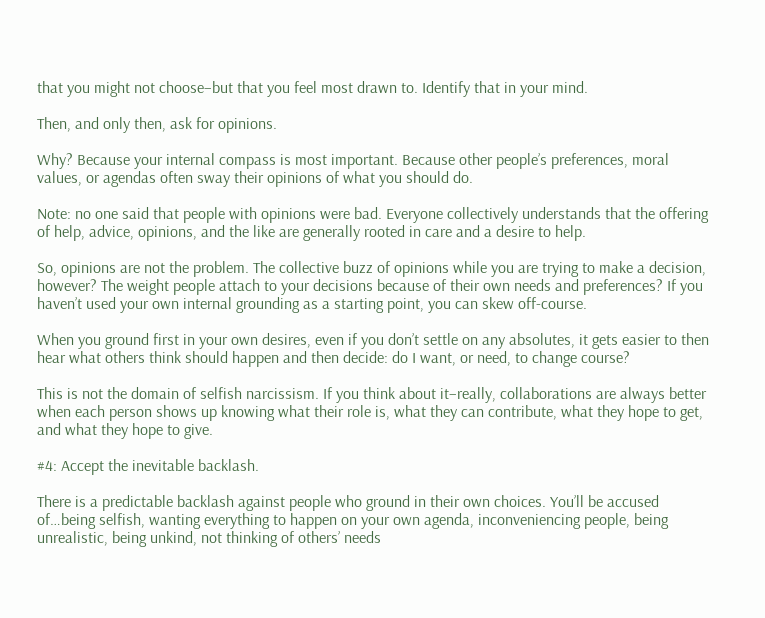that you might not choose–but that you feel most drawn to. Identify that in your mind.

Then, and only then, ask for opinions.

Why? Because your internal compass is most important. Because other people’s preferences, moral values, or agendas often sway their opinions of what you should do.

Note: no one said that people with opinions were bad. Everyone collectively understands that the offering of help, advice, opinions, and the like are generally rooted in care and a desire to help.

So, opinions are not the problem. The collective buzz of opinions while you are trying to make a decision, however? The weight people attach to your decisions because of their own needs and preferences? If you haven’t used your own internal grounding as a starting point, you can skew off-course.

When you ground first in your own desires, even if you don’t settle on any absolutes, it gets easier to then hear what others think should happen and then decide: do I want, or need, to change course?

This is not the domain of selfish narcissism. If you think about it–really, collaborations are always better when each person shows up knowing what their role is, what they can contribute, what they hope to get, and what they hope to give.

#4: Accept the inevitable backlash.

There is a predictable backlash against people who ground in their own choices. You’ll be accused of…being selfish, wanting everything to happen on your own agenda, inconveniencing people, being unrealistic, being unkind, not thinking of others’ needs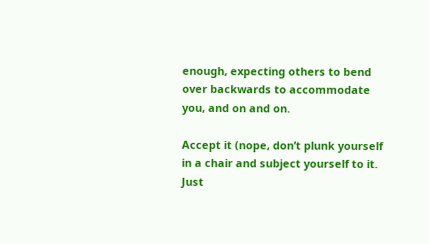enough, expecting others to bend over backwards to accommodate you, and on and on.

Accept it (nope, don’t plunk yourself in a chair and subject yourself to it. Just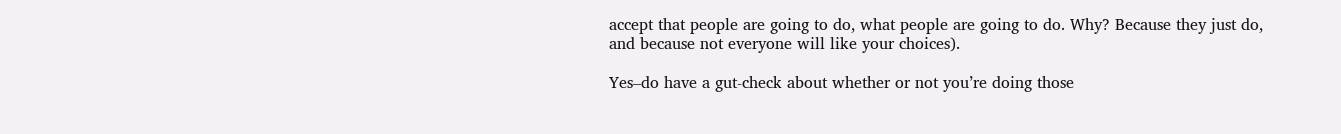accept that people are going to do, what people are going to do. Why? Because they just do, and because not everyone will like your choices).

Yes–do have a gut-check about whether or not you’re doing those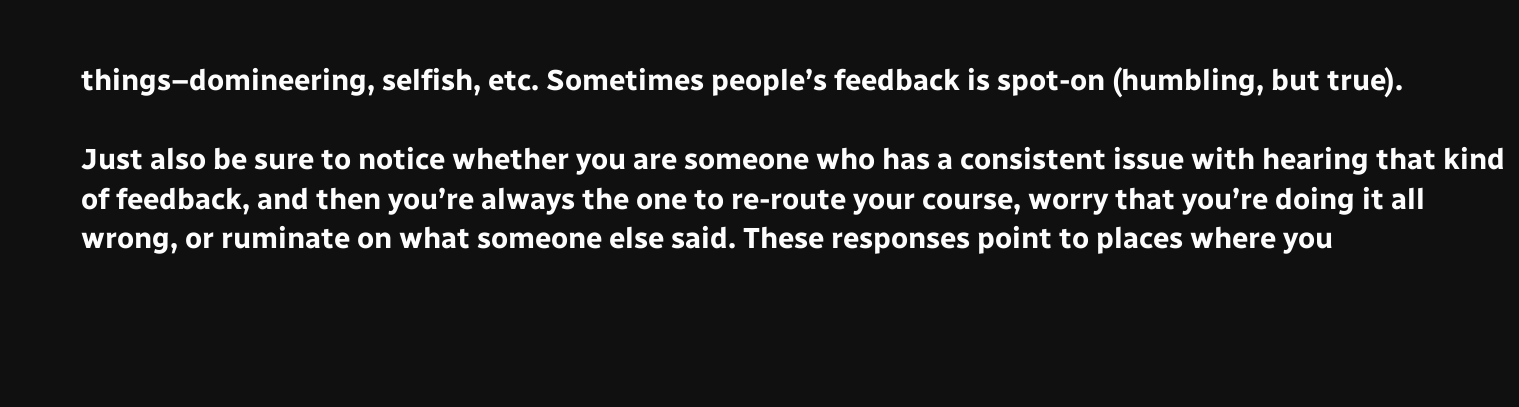things–domineering, selfish, etc. Sometimes people’s feedback is spot-on (humbling, but true).

Just also be sure to notice whether you are someone who has a consistent issue with hearing that kind of feedback, and then you’re always the one to re-route your course, worry that you’re doing it all wrong, or ruminate on what someone else said. These responses point to places where you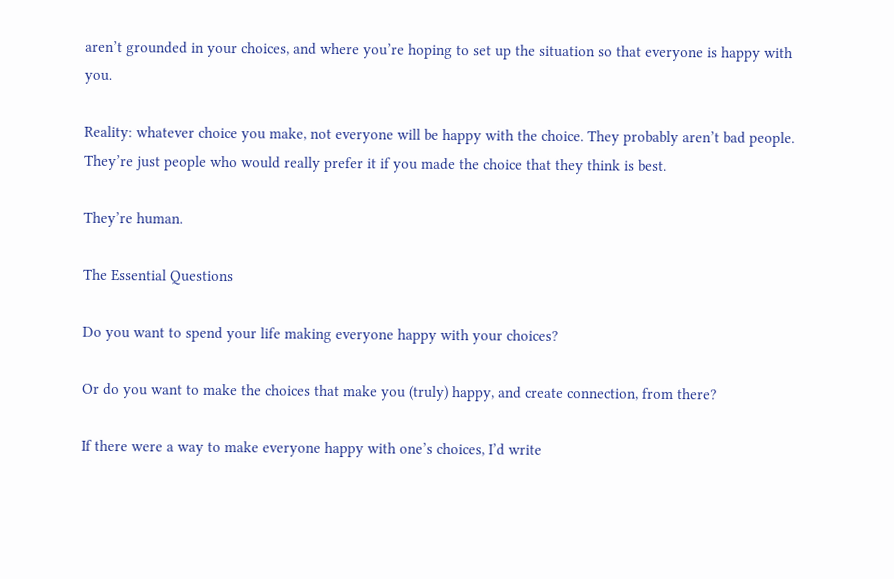aren’t grounded in your choices, and where you’re hoping to set up the situation so that everyone is happy with you.

Reality: whatever choice you make, not everyone will be happy with the choice. They probably aren’t bad people. They’re just people who would really prefer it if you made the choice that they think is best.

They’re human.

The Essential Questions

Do you want to spend your life making everyone happy with your choices?

Or do you want to make the choices that make you (truly) happy, and create connection, from there?

If there were a way to make everyone happy with one’s choices, I’d write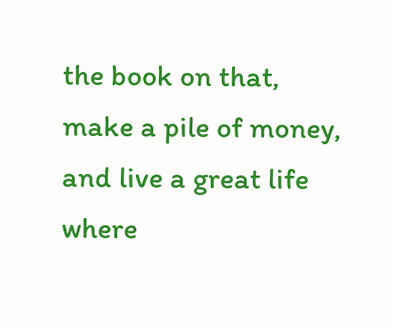the book on that, make a pile of money, and live a great life where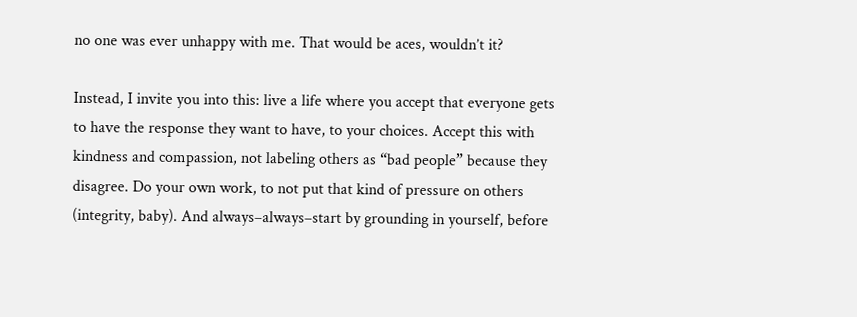no one was ever unhappy with me. That would be aces, wouldn’t it?

Instead, I invite you into this: live a life where you accept that everyone gets to have the response they want to have, to your choices. Accept this with kindness and compassion, not labeling others as “bad people” because they disagree. Do your own work, to not put that kind of pressure on others (integrity, baby). And always–always–start by grounding in yourself, before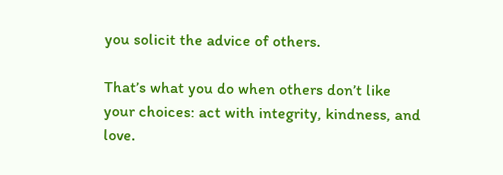you solicit the advice of others.

That’s what you do when others don’t like your choices: act with integrity, kindness, and love.